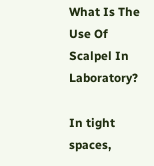What Is The Use Of Scalpel In Laboratory?

In tight spaces,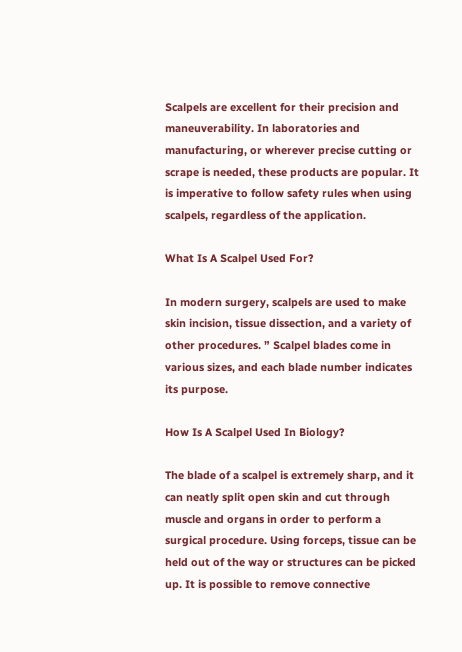Scalpels are excellent for their precision and maneuverability. In laboratories and manufacturing, or wherever precise cutting or scrape is needed, these products are popular. It is imperative to follow safety rules when using scalpels, regardless of the application.

What Is A Scalpel Used For?

In modern surgery, scalpels are used to make skin incision, tissue dissection, and a variety of other procedures. ” Scalpel blades come in various sizes, and each blade number indicates its purpose.

How Is A Scalpel Used In Biology?

The blade of a scalpel is extremely sharp, and it can neatly split open skin and cut through muscle and organs in order to perform a surgical procedure. Using forceps, tissue can be held out of the way or structures can be picked up. It is possible to remove connective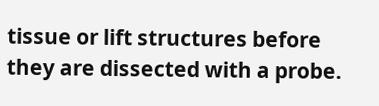tissue or lift structures before they are dissected with a probe.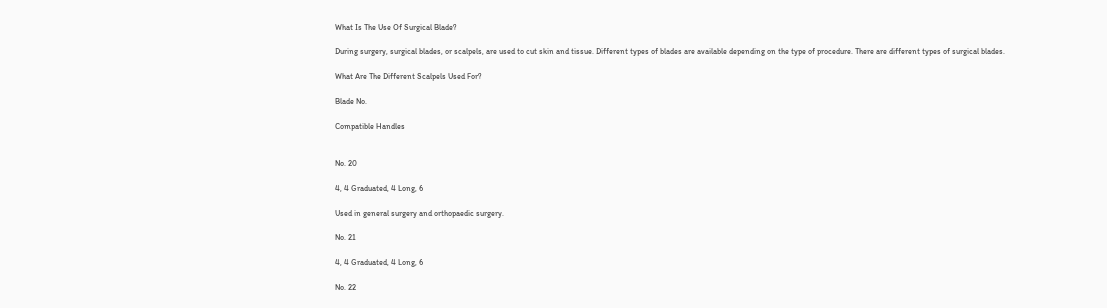What Is The Use Of Surgical Blade?

During surgery, surgical blades, or scalpels, are used to cut skin and tissue. Different types of blades are available depending on the type of procedure. There are different types of surgical blades.

What Are The Different Scalpels Used For?

Blade No.

Compatible Handles


No. 20

4, 4 Graduated, 4 Long, 6

Used in general surgery and orthopaedic surgery.

No. 21

4, 4 Graduated, 4 Long, 6

No. 22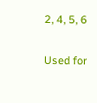2, 4, 5, 6

Used for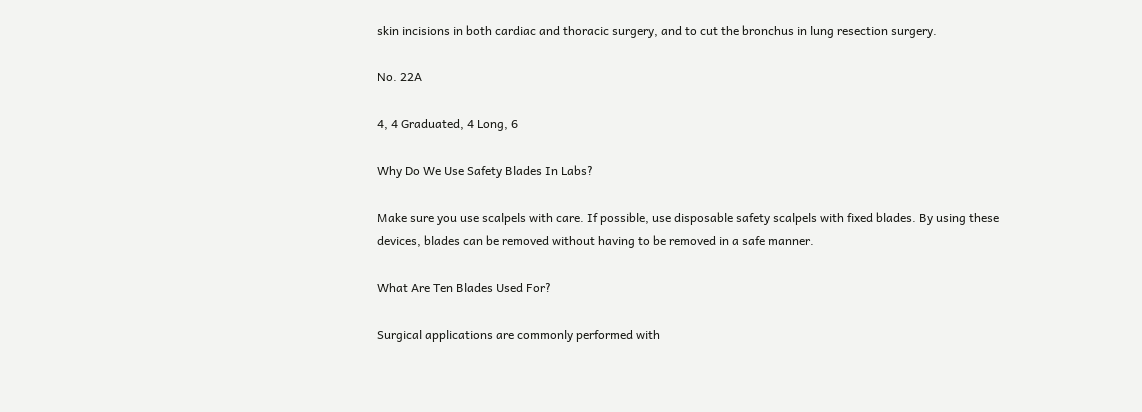skin incisions in both cardiac and thoracic surgery, and to cut the bronchus in lung resection surgery.

No. 22A

4, 4 Graduated, 4 Long, 6

Why Do We Use Safety Blades In Labs?

Make sure you use scalpels with care. If possible, use disposable safety scalpels with fixed blades. By using these devices, blades can be removed without having to be removed in a safe manner.

What Are Ten Blades Used For?

Surgical applications are commonly performed with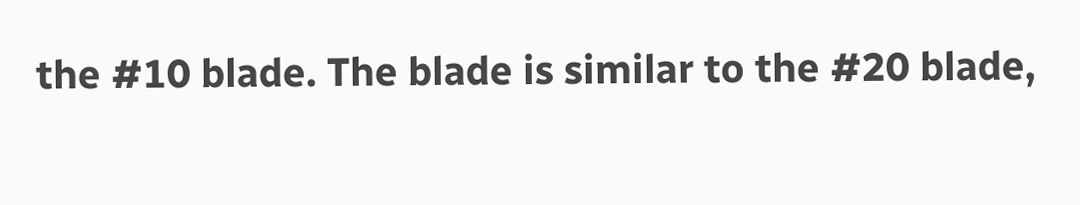the #10 blade. The blade is similar to the #20 blade,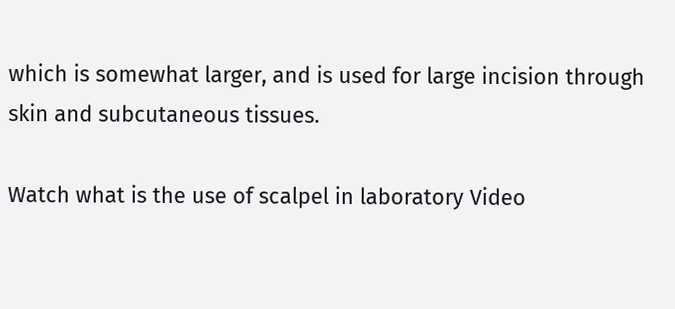which is somewhat larger, and is used for large incision through skin and subcutaneous tissues.

Watch what is the use of scalpel in laboratory Video